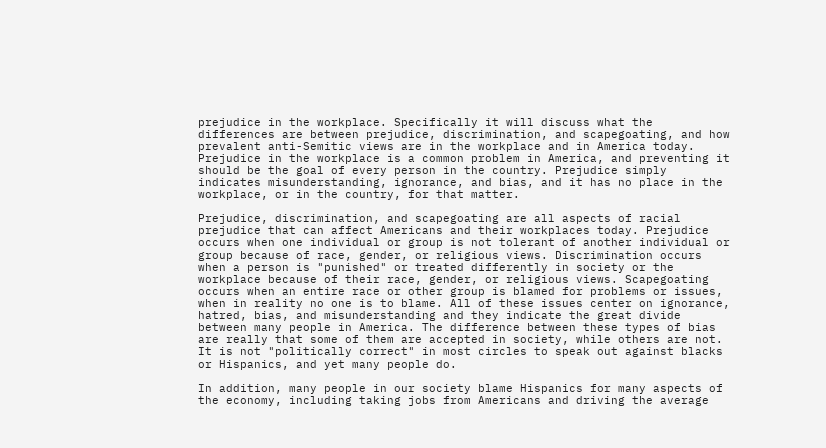prejudice in the workplace. Specifically it will discuss what the differences are between prejudice, discrimination, and scapegoating, and how prevalent anti-Semitic views are in the workplace and in America today. Prejudice in the workplace is a common problem in America, and preventing it should be the goal of every person in the country. Prejudice simply indicates misunderstanding, ignorance, and bias, and it has no place in the workplace, or in the country, for that matter.

Prejudice, discrimination, and scapegoating are all aspects of racial prejudice that can affect Americans and their workplaces today. Prejudice occurs when one individual or group is not tolerant of another individual or group because of race, gender, or religious views. Discrimination occurs when a person is "punished" or treated differently in society or the workplace because of their race, gender, or religious views. Scapegoating occurs when an entire race or other group is blamed for problems or issues, when in reality no one is to blame. All of these issues center on ignorance, hatred, bias, and misunderstanding and they indicate the great divide between many people in America. The difference between these types of bias are really that some of them are accepted in society, while others are not. It is not "politically correct" in most circles to speak out against blacks or Hispanics, and yet many people do.

In addition, many people in our society blame Hispanics for many aspects of the economy, including taking jobs from Americans and driving the average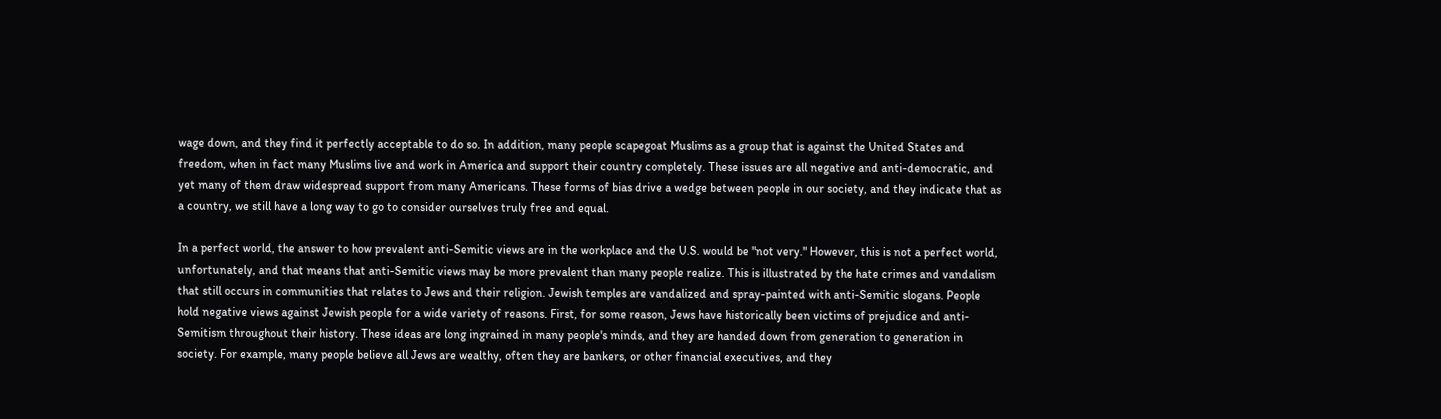wage down, and they find it perfectly acceptable to do so. In addition, many people scapegoat Muslims as a group that is against the United States and freedom, when in fact many Muslims live and work in America and support their country completely. These issues are all negative and anti-democratic, and yet many of them draw widespread support from many Americans. These forms of bias drive a wedge between people in our society, and they indicate that as a country, we still have a long way to go to consider ourselves truly free and equal.

In a perfect world, the answer to how prevalent anti-Semitic views are in the workplace and the U.S. would be "not very." However, this is not a perfect world, unfortunately, and that means that anti-Semitic views may be more prevalent than many people realize. This is illustrated by the hate crimes and vandalism that still occurs in communities that relates to Jews and their religion. Jewish temples are vandalized and spray-painted with anti-Semitic slogans. People hold negative views against Jewish people for a wide variety of reasons. First, for some reason, Jews have historically been victims of prejudice and anti-Semitism throughout their history. These ideas are long ingrained in many people's minds, and they are handed down from generation to generation in society. For example, many people believe all Jews are wealthy, often they are bankers, or other financial executives, and they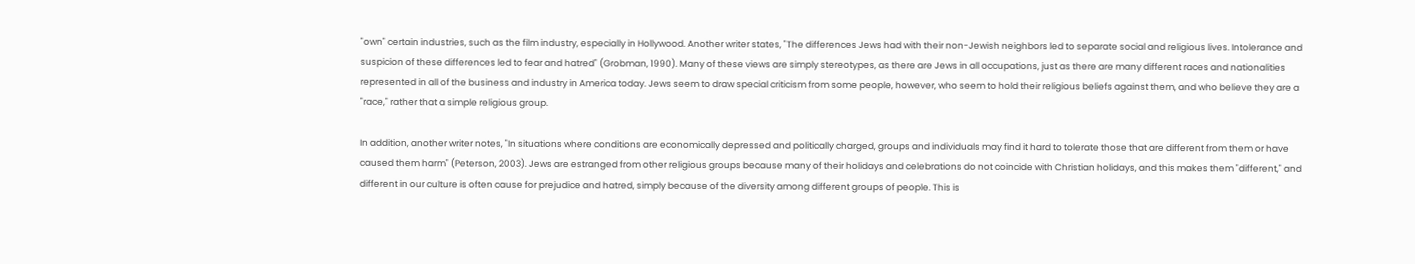"own" certain industries, such as the film industry, especially in Hollywood. Another writer states, "The differences Jews had with their non-Jewish neighbors led to separate social and religious lives. Intolerance and suspicion of these differences led to fear and hatred" (Grobman, 1990). Many of these views are simply stereotypes, as there are Jews in all occupations, just as there are many different races and nationalities represented in all of the business and industry in America today. Jews seem to draw special criticism from some people, however, who seem to hold their religious beliefs against them, and who believe they are a "race," rather that a simple religious group.

In addition, another writer notes, "In situations where conditions are economically depressed and politically charged, groups and individuals may find it hard to tolerate those that are different from them or have caused them harm" (Peterson, 2003). Jews are estranged from other religious groups because many of their holidays and celebrations do not coincide with Christian holidays, and this makes them "different," and different in our culture is often cause for prejudice and hatred, simply because of the diversity among different groups of people. This is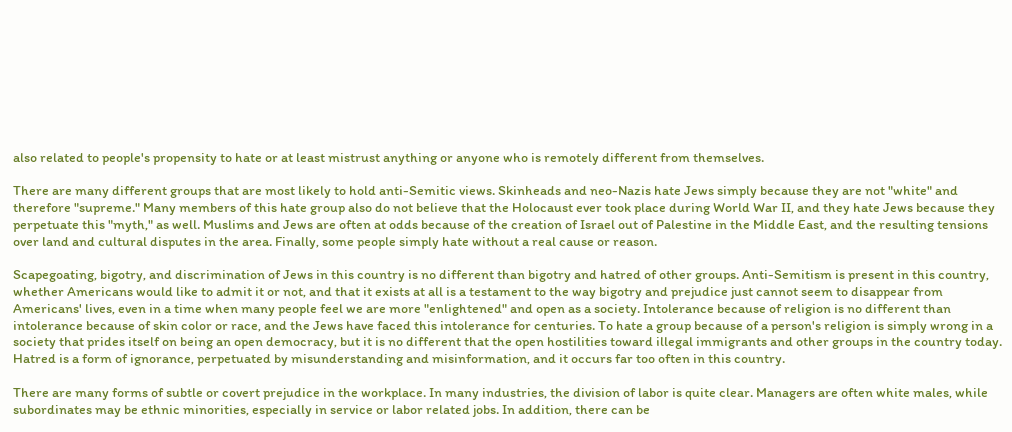also related to people's propensity to hate or at least mistrust anything or anyone who is remotely different from themselves.

There are many different groups that are most likely to hold anti-Semitic views. Skinheads and neo-Nazis hate Jews simply because they are not "white" and therefore "supreme." Many members of this hate group also do not believe that the Holocaust ever took place during World War II, and they hate Jews because they perpetuate this "myth," as well. Muslims and Jews are often at odds because of the creation of Israel out of Palestine in the Middle East, and the resulting tensions over land and cultural disputes in the area. Finally, some people simply hate without a real cause or reason.

Scapegoating, bigotry, and discrimination of Jews in this country is no different than bigotry and hatred of other groups. Anti-Semitism is present in this country, whether Americans would like to admit it or not, and that it exists at all is a testament to the way bigotry and prejudice just cannot seem to disappear from Americans' lives, even in a time when many people feel we are more "enlightened" and open as a society. Intolerance because of religion is no different than intolerance because of skin color or race, and the Jews have faced this intolerance for centuries. To hate a group because of a person's religion is simply wrong in a society that prides itself on being an open democracy, but it is no different that the open hostilities toward illegal immigrants and other groups in the country today. Hatred is a form of ignorance, perpetuated by misunderstanding and misinformation, and it occurs far too often in this country.

There are many forms of subtle or covert prejudice in the workplace. In many industries, the division of labor is quite clear. Managers are often white males, while subordinates may be ethnic minorities, especially in service or labor related jobs. In addition, there can be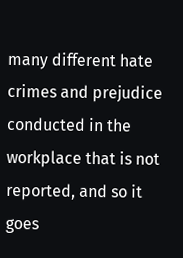many different hate crimes and prejudice conducted in the workplace that is not reported, and so it goes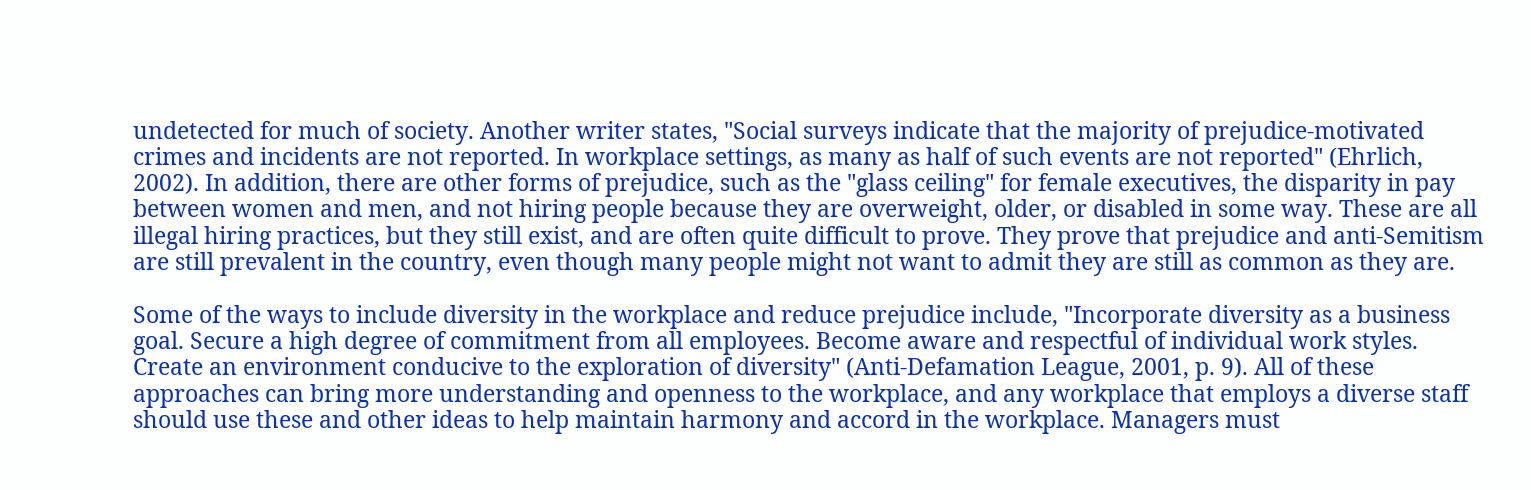undetected for much of society. Another writer states, "Social surveys indicate that the majority of prejudice-motivated crimes and incidents are not reported. In workplace settings, as many as half of such events are not reported" (Ehrlich, 2002). In addition, there are other forms of prejudice, such as the "glass ceiling" for female executives, the disparity in pay between women and men, and not hiring people because they are overweight, older, or disabled in some way. These are all illegal hiring practices, but they still exist, and are often quite difficult to prove. They prove that prejudice and anti-Semitism are still prevalent in the country, even though many people might not want to admit they are still as common as they are.

Some of the ways to include diversity in the workplace and reduce prejudice include, "Incorporate diversity as a business goal. Secure a high degree of commitment from all employees. Become aware and respectful of individual work styles. Create an environment conducive to the exploration of diversity" (Anti-Defamation League, 2001, p. 9). All of these approaches can bring more understanding and openness to the workplace, and any workplace that employs a diverse staff should use these and other ideas to help maintain harmony and accord in the workplace. Managers must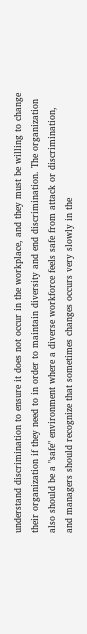understand discrimination to ensure it does not occur in the workplace, and they must be willing to change their organization if they need to in order to maintain diversity and end discrimination. The organization also should be a "safe" environment where a diverse workforce feels safe from attack or discrimination, and managers should recognize that sometimes changes occurs very slowly in the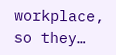workplace, so they…